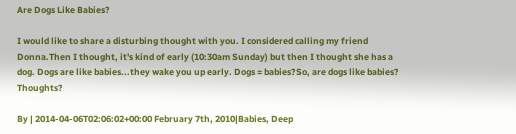Are Dogs Like Babies?

I would like to share a disturbing thought with you. I considered calling my friend Donna.Then I thought, it's kind of early (10:30am Sunday) but then I thought she has a dog. Dogs are like babies...they wake you up early. Dogs = babies?So, are dogs like babies? Thoughts?

By | 2014-04-06T02:06:02+00:00 February 7th, 2010|Babies, Deep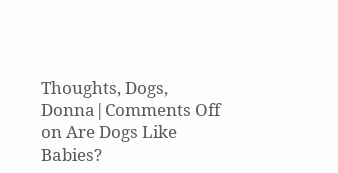Thoughts, Dogs, Donna|Comments Off on Are Dogs Like Babies?